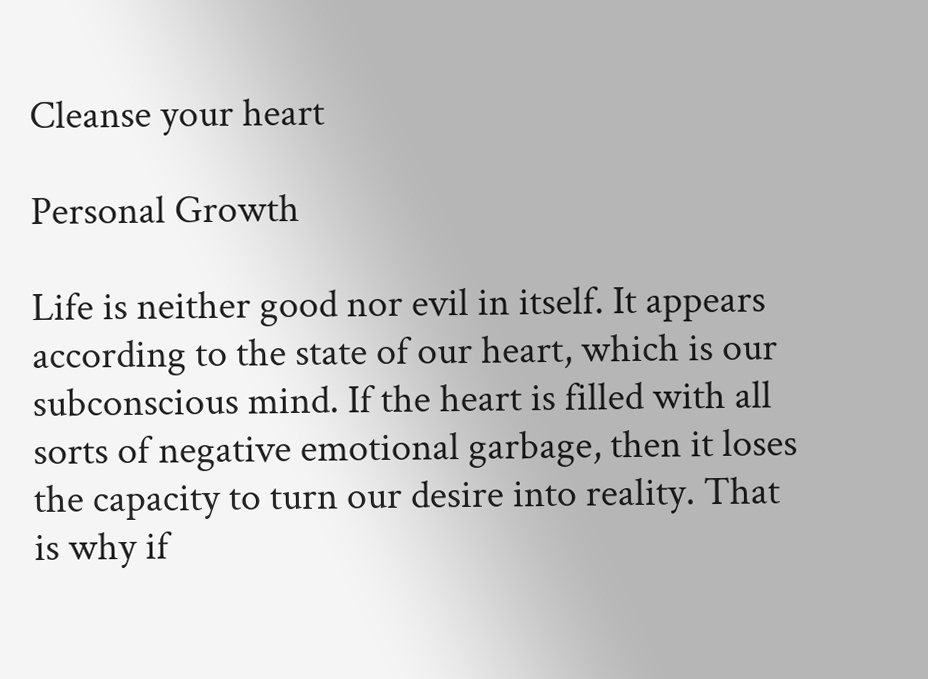Cleanse your heart

Personal Growth

Life is neither good nor evil in itself. It appears according to the state of our heart, which is our subconscious mind. If the heart is filled with all sorts of negative emotional garbage, then it loses the capacity to turn our desire into reality. That is why if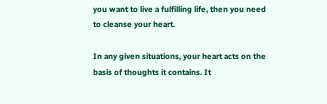you want to live a fulfilling life, then you need to cleanse your heart.

In any given situations, your heart acts on the basis of thoughts it contains. It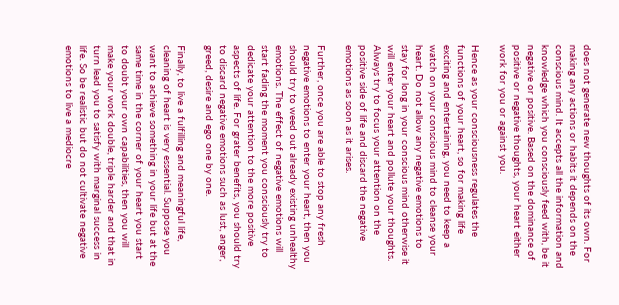does not generate new thoughts of its own. For making any actions or habits it depends on the conscious mind. It accepts all the information and knowledge which you consciously feed with, be it negative or positive. Based on the dominance of positive or negative thoughts, your heart either work for you or against you.

Hence as your consciousness regulates the functions of your heart, so for making life exciting and entertaining, you need to keep a watch on your conscious mind to cleanse your heart. Do not allow any negative emotions to stay for long in your conscious mind otherwise it will enter your heart and pollute your thoughts. Always try to focus your attention on the positive side of life and discard the negative emotions as soon as it arises.

Further, once you are able to stop any fresh negative emotions to enter your heart, then you should try to weed out already existing unhealthy emotions. The effect of negative emotions will start fading the moment you consciously try to dedicate your attention to the more positive aspects of life. For grater benefits, you should try to discard negative emotions such as lust, anger, greed, desire and ego one by one.

Finally, to live a fulfilling and meaningful life, cleaning of heart is very essential. Suppose you want to achieve something in your life but at the same time in the corner of your heart you start to doubt your own capabilities, then you will make your work double, triple harder and that in turn lead you to satisfy with marginal success in life. So be realistic but do not cultivate negative emotions to live a mediocre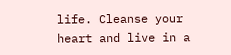life. Cleanse your heart and live in a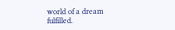world of a dream fulfilled.